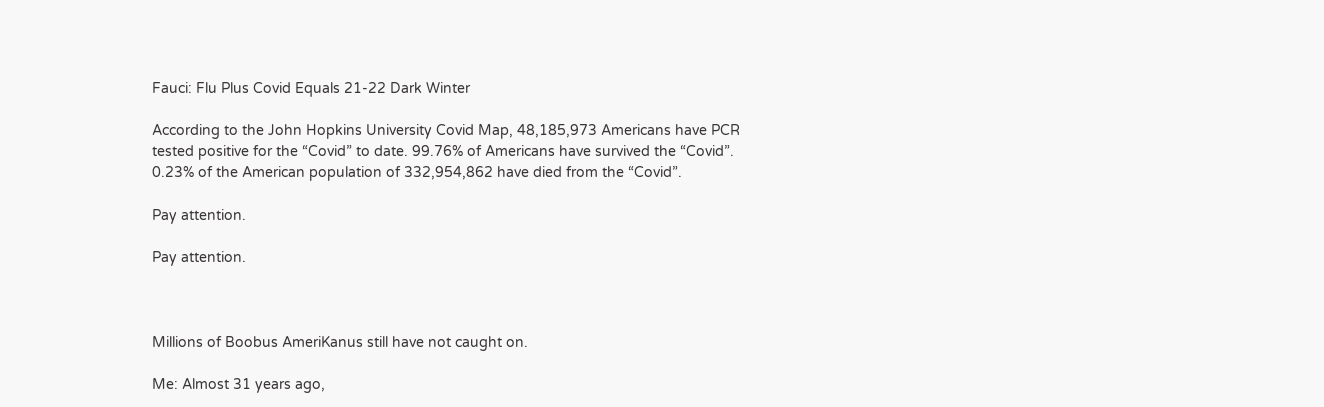Fauci: Flu Plus Covid Equals 21-22 Dark Winter

According to the John Hopkins University Covid Map, 48,185,973 Americans have PCR tested positive for the “Covid” to date. 99.76% of Americans have survived the “Covid”. 0.23% of the American population of 332,954,862 have died from the “Covid”.

Pay attention.

Pay attention.



Millions of Boobus AmeriKanus still have not caught on.

Me: Almost 31 years ago,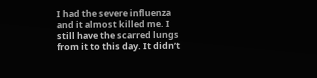I had the severe influenza and it almost killed me. I still have the scarred lungs from it to this day. It didn’t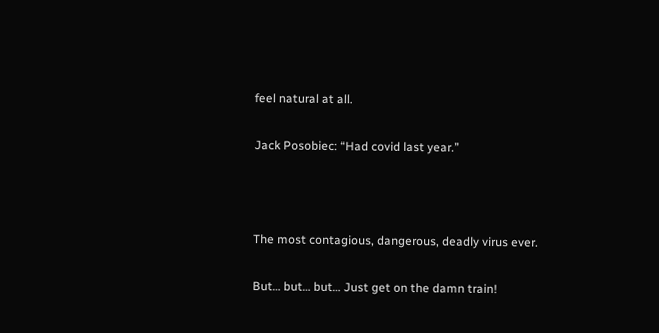feel natural at all.

Jack Posobiec: “Had covid last year.”



The most contagious, dangerous, deadly virus ever.

But… but… but… Just get on the damn train!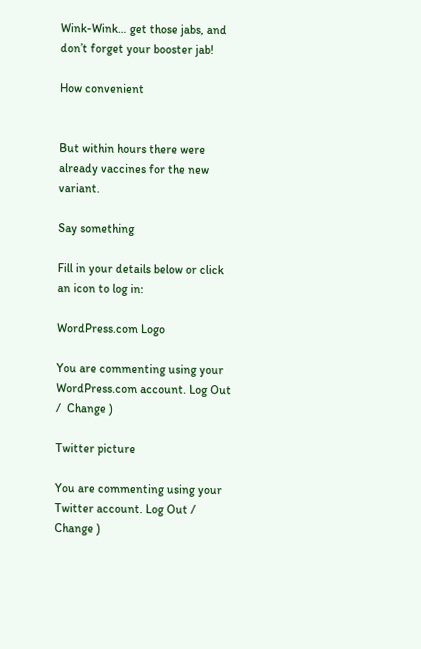Wink-Wink… get those jabs, and don’t forget your booster jab!

How convenient


But within hours there were already vaccines for the new variant.

Say something

Fill in your details below or click an icon to log in:

WordPress.com Logo

You are commenting using your WordPress.com account. Log Out /  Change )

Twitter picture

You are commenting using your Twitter account. Log Out /  Change )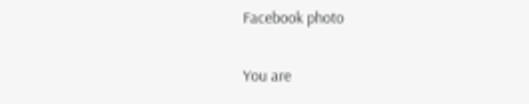Facebook photo

You are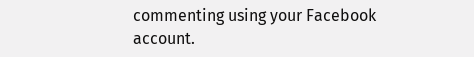commenting using your Facebook account.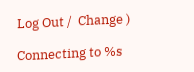Log Out /  Change )

Connecting to %s